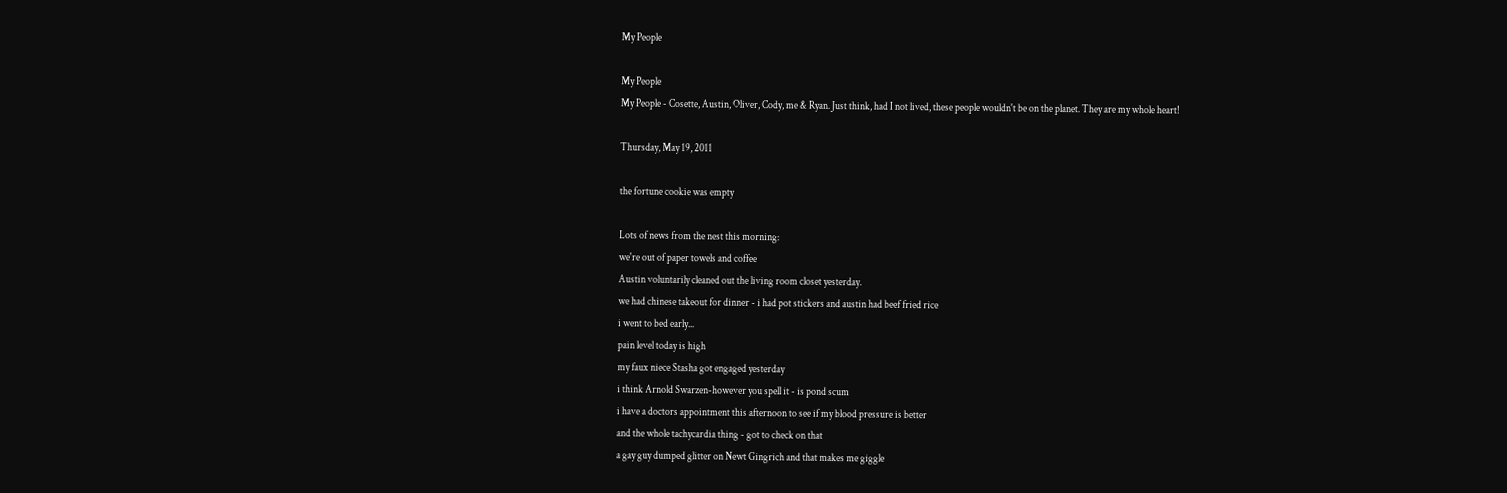My People

My People
My People - Cosette, Austin, Oliver, Cody, me & Ryan. Just think, had I not lived, these people wouldn't be on the planet. They are my whole heart!

Thursday, May 19, 2011

the fortune cookie was empty

Lots of news from the nest this morning:
we're out of paper towels and coffee
Austin voluntarily cleaned out the living room closet yesterday.
we had chinese takeout for dinner - i had pot stickers and austin had beef fried rice
i went to bed early...
pain level today is high
my faux niece Stasha got engaged yesterday
i think Arnold Swarzen-however you spell it - is pond scum
i have a doctors appointment this afternoon to see if my blood pressure is better
and the whole tachycardia thing - got to check on that
a gay guy dumped glitter on Newt Gingrich and that makes me giggle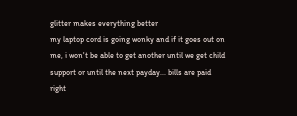glitter makes everything better
my laptop cord is going wonky and if it goes out on me, i won't be able to get another until we get child support or until the next payday... bills are paid right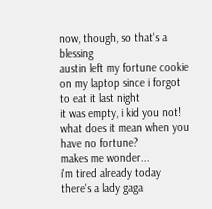now, though, so that's a blessing
austin left my fortune cookie on my laptop since i forgot to eat it last night
it was empty, i kid you not!
what does it mean when you have no fortune?
makes me wonder...
i'm tired already today
there's a lady gaga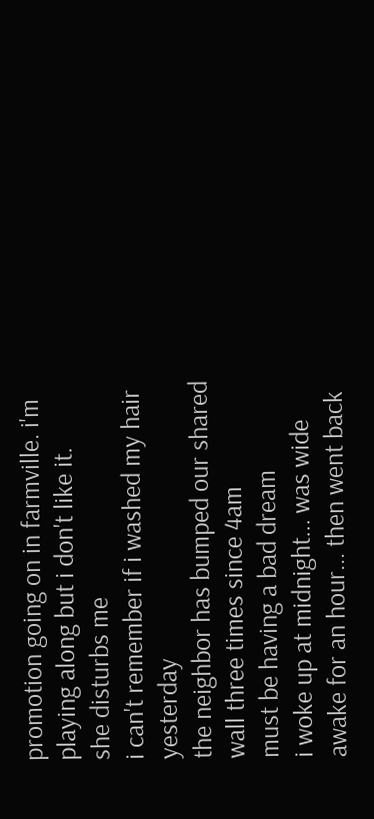promotion going on in farmville. i'm playing along but i don't like it.
she disturbs me
i can't remember if i washed my hair yesterday
the neighbor has bumped our shared wall three times since 4am
must be having a bad dream
i woke up at midnight... was wide awake for an hour... then went back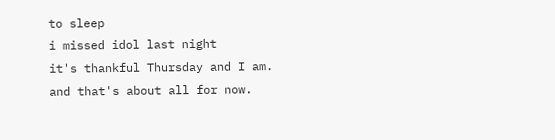to sleep
i missed idol last night
it's thankful Thursday and I am.
and that's about all for now.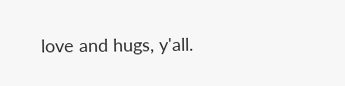love and hugs, y'all.